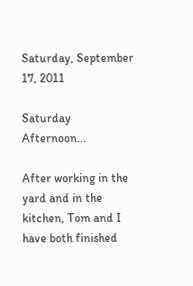Saturday, September 17, 2011

Saturday Afternoon...

After working in the yard and in the kitchen, Tom and I have both finished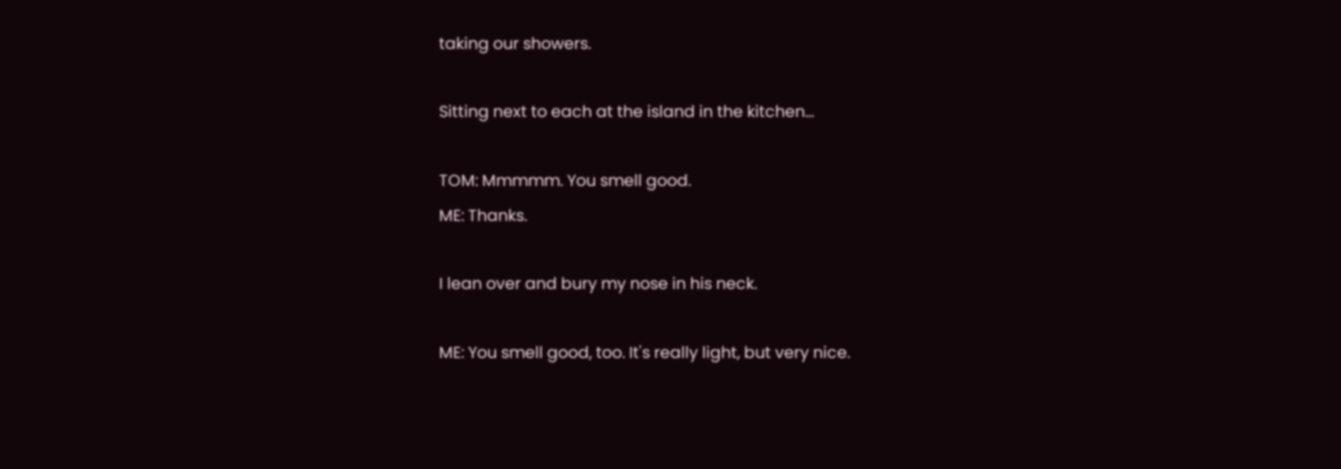taking our showers.

Sitting next to each at the island in the kitchen...

TOM: Mmmmm. You smell good.
ME: Thanks.

I lean over and bury my nose in his neck.

ME: You smell good, too. It's really light, but very nice.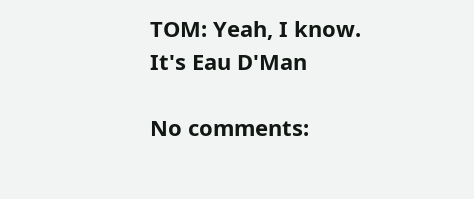TOM: Yeah, I know. It's Eau D'Man

No comments: